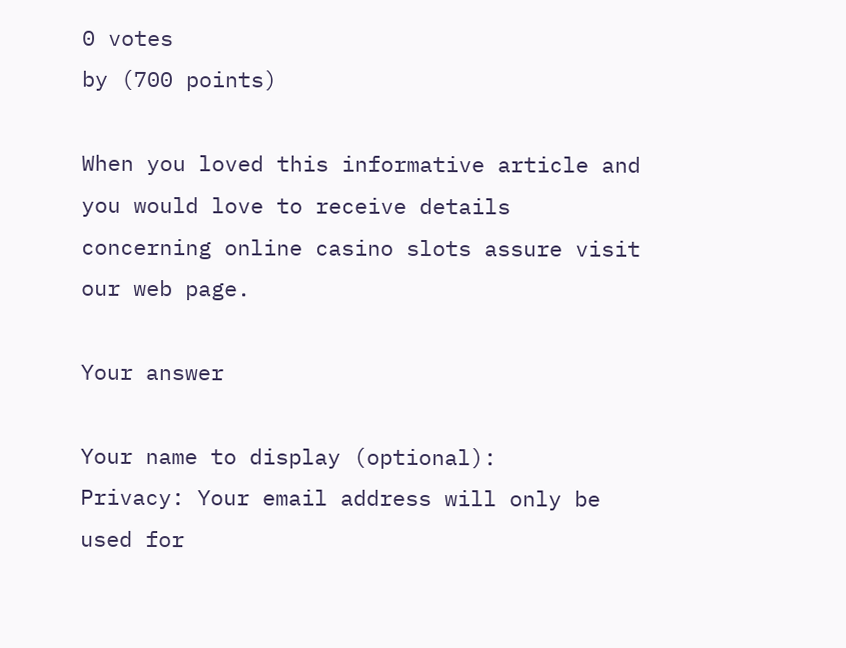0 votes
by (700 points)

When you loved this informative article and you would love to receive details concerning online casino slots assure visit our web page.

Your answer

Your name to display (optional):
Privacy: Your email address will only be used for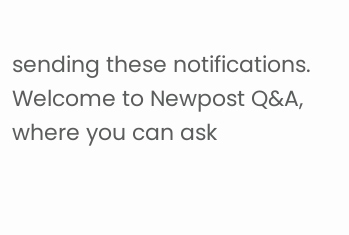sending these notifications.
Welcome to Newpost Q&A, where you can ask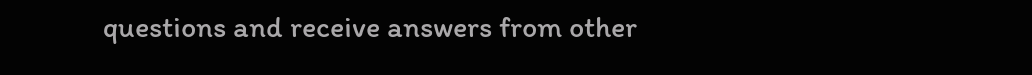questions and receive answers from other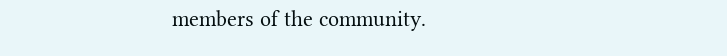members of the community.